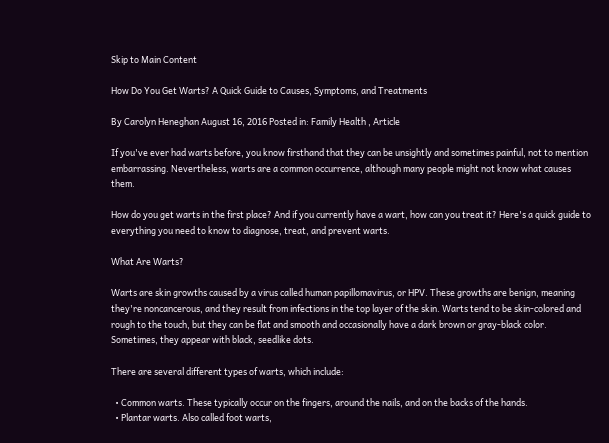Skip to Main Content

How Do You Get Warts? A Quick Guide to Causes, Symptoms, and Treatments

By Carolyn Heneghan August 16, 2016 Posted in: Family Health , Article

If you've ever had warts before, you know firsthand that they can be unsightly and sometimes painful, not to mention embarrassing. Nevertheless, warts are a common occurrence, although many people might not know what causes them.

How do you get warts in the first place? And if you currently have a wart, how can you treat it? Here's a quick guide to everything you need to know to diagnose, treat, and prevent warts.

What Are Warts?

Warts are skin growths caused by a virus called human papillomavirus, or HPV. These growths are benign, meaning they're noncancerous, and they result from infections in the top layer of the skin. Warts tend to be skin-colored and rough to the touch, but they can be flat and smooth and occasionally have a dark brown or gray-black color. Sometimes, they appear with black, seedlike dots.

There are several different types of warts, which include:

  • Common warts. These typically occur on the fingers, around the nails, and on the backs of the hands.
  • Plantar warts. Also called foot warts,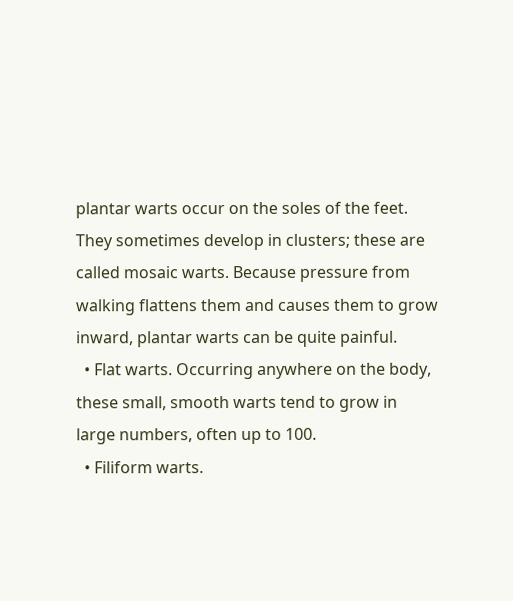plantar warts occur on the soles of the feet. They sometimes develop in clusters; these are called mosaic warts. Because pressure from walking flattens them and causes them to grow inward, plantar warts can be quite painful.
  • Flat warts. Occurring anywhere on the body, these small, smooth warts tend to grow in large numbers, often up to 100.
  • Filiform warts.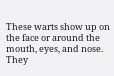These warts show up on the face or around the mouth, eyes, and nose. They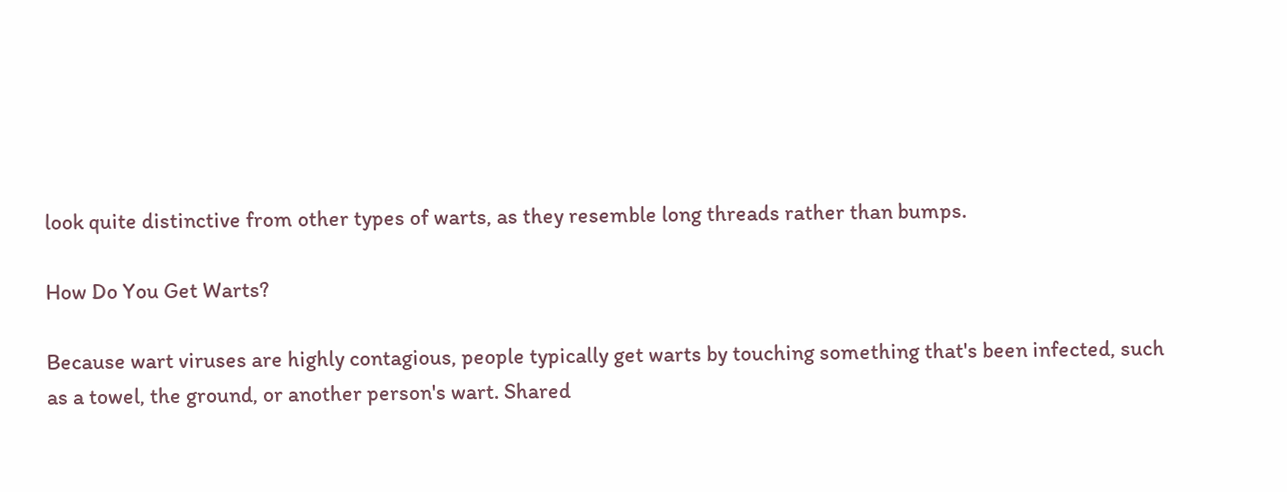look quite distinctive from other types of warts, as they resemble long threads rather than bumps.

How Do You Get Warts?

Because wart viruses are highly contagious, people typically get warts by touching something that's been infected, such as a towel, the ground, or another person's wart. Shared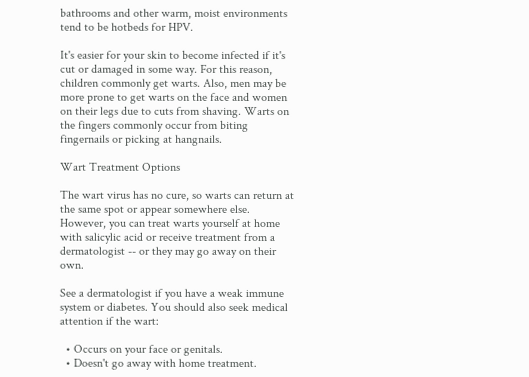bathrooms and other warm, moist environments tend to be hotbeds for HPV.

It's easier for your skin to become infected if it's cut or damaged in some way. For this reason, children commonly get warts. Also, men may be more prone to get warts on the face and women on their legs due to cuts from shaving. Warts on the fingers commonly occur from biting fingernails or picking at hangnails.

Wart Treatment Options

The wart virus has no cure, so warts can return at the same spot or appear somewhere else. However, you can treat warts yourself at home with salicylic acid or receive treatment from a dermatologist -- or they may go away on their own.

See a dermatologist if you have a weak immune system or diabetes. You should also seek medical attention if the wart:

  • Occurs on your face or genitals.
  • Doesn't go away with home treatment.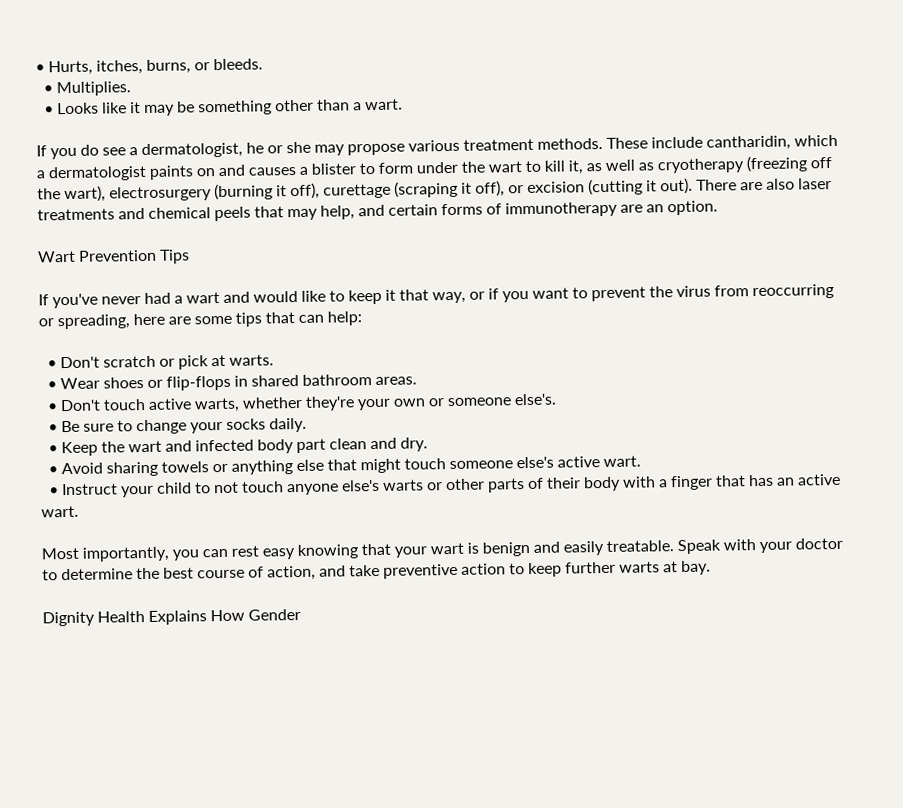• Hurts, itches, burns, or bleeds.
  • Multiplies.
  • Looks like it may be something other than a wart.

If you do see a dermatologist, he or she may propose various treatment methods. These include cantharidin, which a dermatologist paints on and causes a blister to form under the wart to kill it, as well as cryotherapy (freezing off the wart), electrosurgery (burning it off), curettage (scraping it off), or excision (cutting it out). There are also laser treatments and chemical peels that may help, and certain forms of immunotherapy are an option.

Wart Prevention Tips

If you've never had a wart and would like to keep it that way, or if you want to prevent the virus from reoccurring or spreading, here are some tips that can help:

  • Don't scratch or pick at warts.
  • Wear shoes or flip-flops in shared bathroom areas.
  • Don't touch active warts, whether they're your own or someone else's.
  • Be sure to change your socks daily.
  • Keep the wart and infected body part clean and dry.
  • Avoid sharing towels or anything else that might touch someone else's active wart.
  • Instruct your child to not touch anyone else's warts or other parts of their body with a finger that has an active wart.

Most importantly, you can rest easy knowing that your wart is benign and easily treatable. Speak with your doctor to determine the best course of action, and take preventive action to keep further warts at bay.

Dignity Health Explains How Gender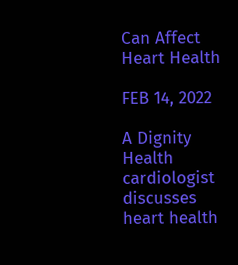Can Affect Heart Health

FEB 14, 2022

A Dignity Health cardiologist discusses heart health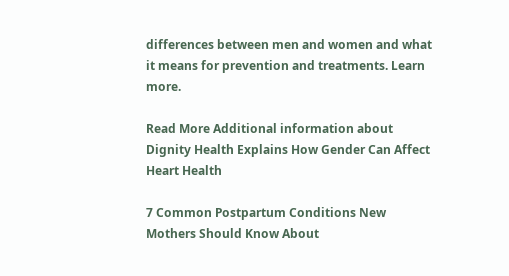differences between men and women and what it means for prevention and treatments. Learn more.

Read More Additional information about Dignity Health Explains How Gender Can Affect Heart Health

7 Common Postpartum Conditions New Mothers Should Know About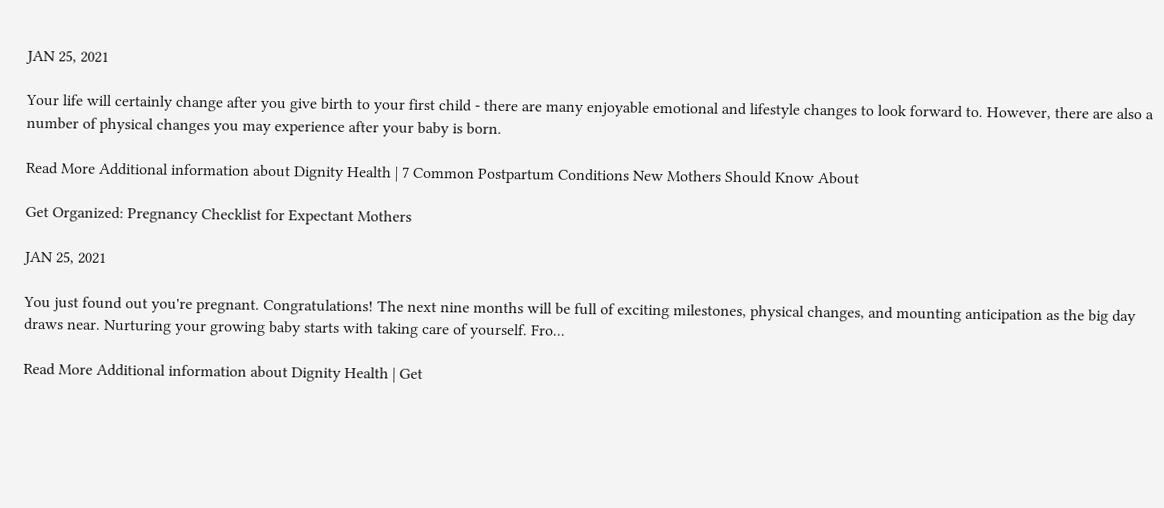JAN 25, 2021

Your life will certainly change after you give birth to your first child - there are many enjoyable emotional and lifestyle changes to look forward to. However, there are also a number of physical changes you may experience after your baby is born.

Read More Additional information about Dignity Health | 7 Common Postpartum Conditions New Mothers Should Know About

Get Organized: Pregnancy Checklist for Expectant Mothers

JAN 25, 2021

You just found out you're pregnant. Congratulations! The next nine months will be full of exciting milestones, physical changes, and mounting anticipation as the big day draws near. Nurturing your growing baby starts with taking care of yourself. Fro...

Read More Additional information about Dignity Health | Get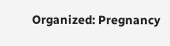Organized: Pregnancy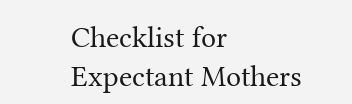Checklist for Expectant Mothers